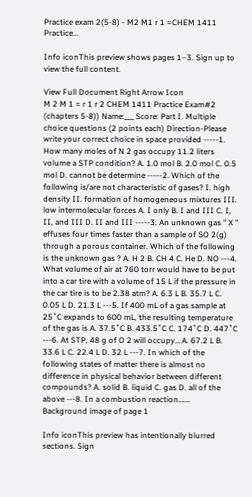Practice exam 2(5-8) - M2 M1 r 1 =CHEM 1411 Practice...

Info iconThis preview shows pages 1–3. Sign up to view the full content.

View Full Document Right Arrow Icon
M 2 M 1 = r 1 r 2 CHEM 1411 Practice Exam#2 (chapters 5-8)) Name:___ Score: Part I. Multiple choice questions (2 points each) Direction-Please write your correct choice in space provided -----1. How many moles of N 2 gas occupy 11.2 liters volume a STP condition? A. 1.0 mol B. 2.0 mol C. 0.5 mol D. cannot be determine -----2. Which of the following is/are not characteristic of gases? I. high density II. formation of homogeneous mixtures III. low intermolecular forces A. I only B. I and III C. I, II, and III D. II and III -----3. An unknown gas " X " effuses four times faster than a sample of SO 2(g) through a porous container. Which of the following is the unknown gas ? A. H 2 B. CH 4 C. He D. NO ---4. What volume of air at 760 torr would have to be put into a car tire with a volume of 15 L if the pressure in the car tire is to be 2.38 atm? A. 6.3 L B. 35.7 L C. 0.05 L D. 21.3 L ---5. If 400 mL of a gas sample at 25˚C expands to 600 mL, the resulting temperature of the gas is A. 37.5˚C B. 433.5˚C C. 174˚C D. 447˚C ---6. At STP, 48 g of O 2 will occupy… A. 67.2 L B. 33.6 L C. 22.4 L D. 32 L ---7. In which of the following states of matter there is almost no difference in physical behavior between different compounds? A. solid B. liquid C. gas D. all of the above ---8. In a combustion reaction…….
Background image of page 1

Info iconThis preview has intentionally blurred sections. Sign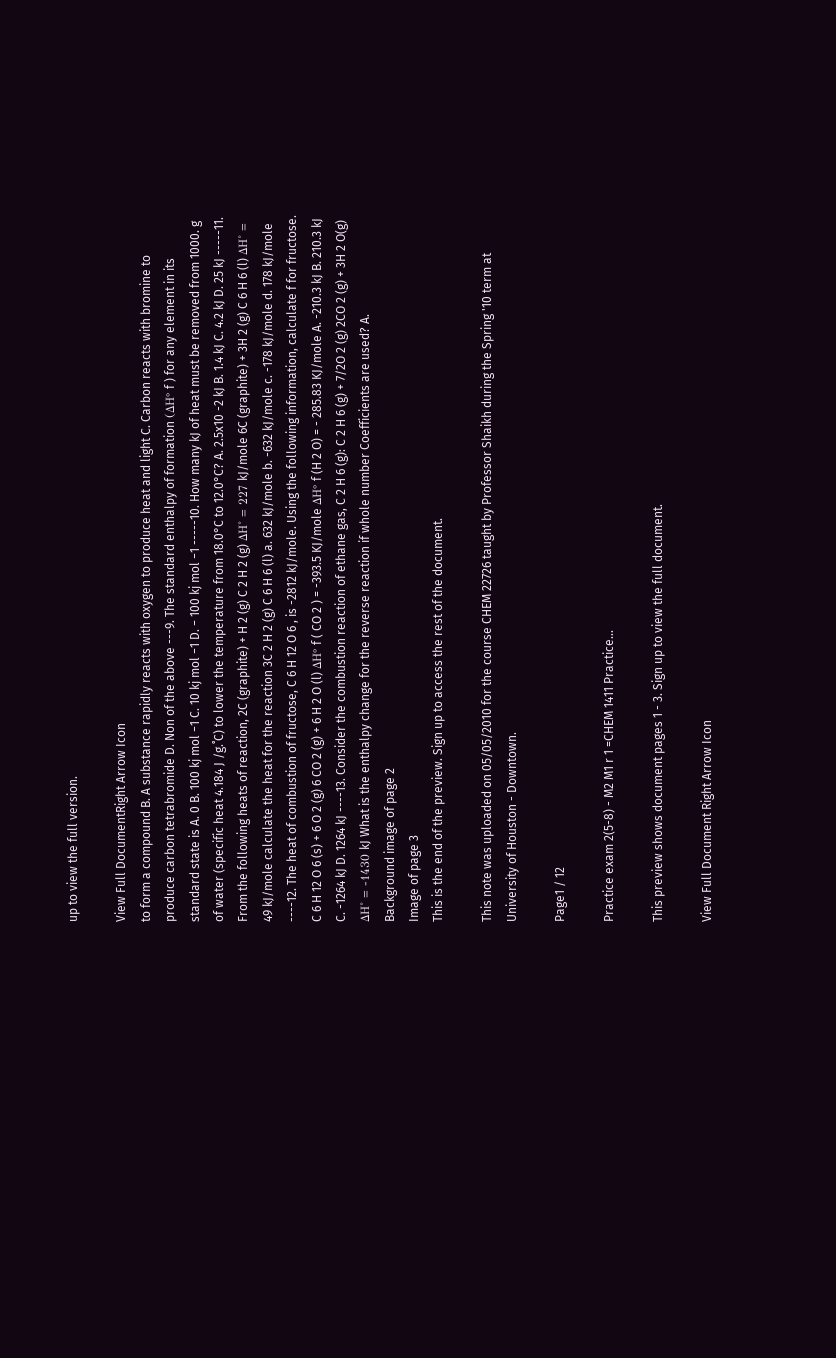up to view the full version.

View Full DocumentRight Arrow Icon
to form a compound B. A substance rapidly reacts with oxygen to produce heat and light C. Carbon reacts with bromine to produce carbon tetrabromide D. Non of the above ---9. The standard enthalpy of formation (ΔH° f ) for any element in its standard state is A. 0 B. 100 kj mol −1 C. 10 kj mol −1 D. − 100 kj mol −1 -----10. How many kJ of heat must be removed from 1000. g of water (specific heat 4.184 J /g.˚C) to lower the temperature from 18.0°C to 12.0°C? A. 2.5x10 -2 kJ B. 1.4 kJ C. 4.2 kJ D. 25 kJ -----11. From the following heats of reaction, 2C (graphite) + H 2 (g) C 2 H 2 (g) ΔH˚ = 227 kJ/mole 6C (graphite) + 3H 2 (g) C 6 H 6 (l) ΔH˚ = 49 kJ/mole calculate the heat for the reaction 3C 2 H 2 (g) C 6 H 6 (l) a. 632 kJ/mole b. -632 kJ/mole c. -178 kJ/mole d. 178 kJ/mole ----12. The heat of combustion of fructose, C 6 H 12 O 6 , is -2812 kJ/mole. Using the following information, calculate f for fructose. C 6 H 12 O 6 (s) + 6 O 2 (g) 6 CO 2 (g) + 6 H 2 O (l) ΔH° f ( CO 2 ) = -393.5 KJ/mole ΔH° f (H 2 O) = - 285.83 KJ/mole A. -210.3 kJ B. 210.3 kJ C. -1264 kJ D. 1264 kJ ----13. Consider the combustion reaction of ethane gas, C 2 H 6 (g): C 2 H 6 (g) + 7/2O 2 (g) 2CO 2 (g) + 3H 2 O(g) ΔH˚ = -1430 kJ What is the enthalpy change for the reverse reaction if whole number Coefficients are used? A.
Background image of page 2
Image of page 3
This is the end of the preview. Sign up to access the rest of the document.

This note was uploaded on 05/05/2010 for the course CHEM 22726 taught by Professor Shaikh during the Spring '10 term at University of Houston - Downtown.

Page1 / 12

Practice exam 2(5-8) - M2 M1 r 1 =CHEM 1411 Practice...

This preview shows document pages 1 - 3. Sign up to view the full document.

View Full Document Right Arrow Icon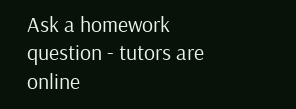Ask a homework question - tutors are online